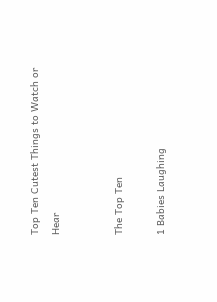Top Ten Cutest Things to Watch or Hear


The Top Ten

1 Babies Laughing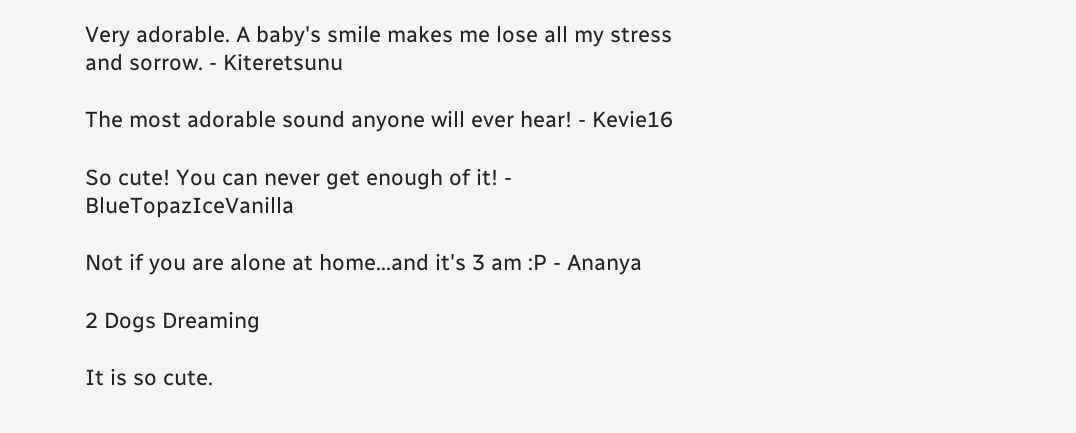Very adorable. A baby's smile makes me lose all my stress and sorrow. - Kiteretsunu

The most adorable sound anyone will ever hear! - Kevie16

So cute! You can never get enough of it! - BlueTopazIceVanilla

Not if you are alone at home...and it's 3 am :P - Ananya

2 Dogs Dreaming

It is so cute.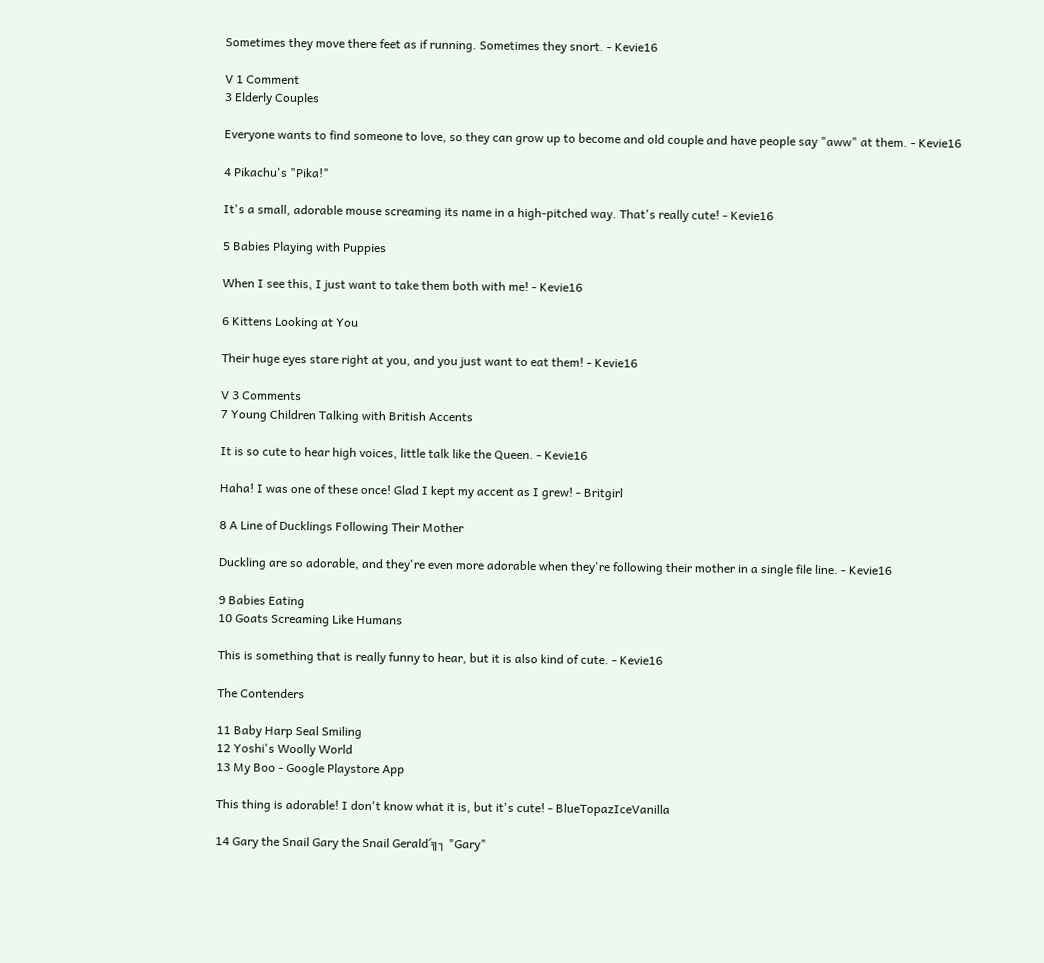Sometimes they move there feet as if running. Sometimes they snort. - Kevie16

V 1 Comment
3 Elderly Couples

Everyone wants to find someone to love, so they can grow up to become and old couple and have people say "aww" at them. - Kevie16

4 Pikachu's "Pika!"

It's a small, adorable mouse screaming its name in a high-pitched way. That's really cute! - Kevie16

5 Babies Playing with Puppies

When I see this, I just want to take them both with me! - Kevie16

6 Kittens Looking at You

Their huge eyes stare right at you, and you just want to eat them! - Kevie16

V 3 Comments
7 Young Children Talking with British Accents

It is so cute to hear high voices, little talk like the Queen. - Kevie16

Haha! I was one of these once! Glad I kept my accent as I grew! - Britgirl

8 A Line of Ducklings Following Their Mother

Duckling are so adorable, and they're even more adorable when they're following their mother in a single file line. - Kevie16

9 Babies Eating
10 Goats Screaming Like Humans

This is something that is really funny to hear, but it is also kind of cute. - Kevie16

The Contenders

11 Baby Harp Seal Smiling
12 Yoshi's Woolly World
13 My Boo - Google Playstore App

This thing is adorable! I don't know what it is, but it's cute! - BlueTopazIceVanilla

14 Gary the Snail Gary the Snail Gerald´╗┐ "Gary"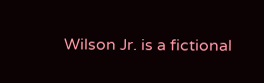Wilson Jr. is a fictional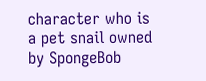character who is a pet snail owned by SpongeBob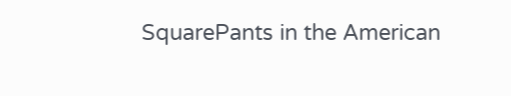SquarePants in the American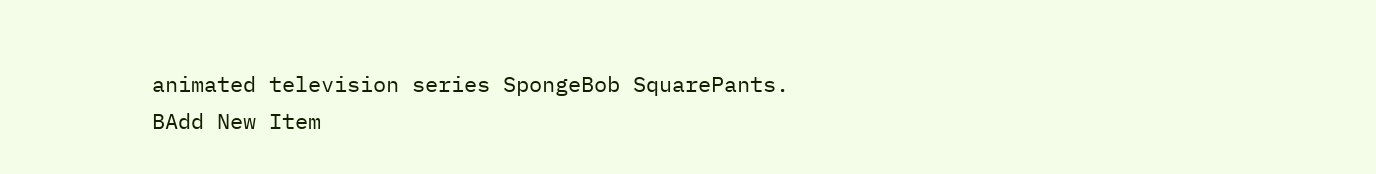animated television series SpongeBob SquarePants.
BAdd New Item